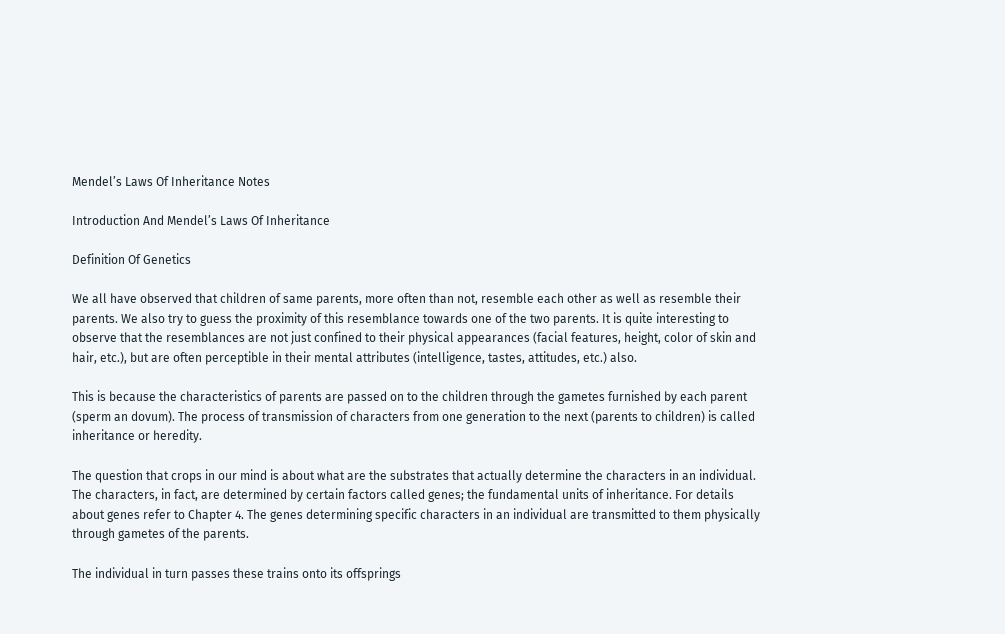Mendel’s Laws Of Inheritance Notes

Introduction And Mendel’s Laws Of Inheritance

Definition Of Genetics

We all have observed that children of same parents, more often than not, resemble each other as well as resemble their parents. We also try to guess the proximity of this resemblance towards one of the two parents. It is quite interesting to observe that the resemblances are not just confined to their physical appearances (facial features, height, color of skin and hair, etc.), but are often perceptible in their mental attributes (intelligence, tastes, attitudes, etc.) also.

This is because the characteristics of parents are passed on to the children through the gametes furnished by each parent (sperm an dovum). The process of transmission of characters from one generation to the next (parents to children) is called inheritance or heredity.

The question that crops in our mind is about what are the substrates that actually determine the characters in an individual. The characters, in fact, are determined by certain factors called genes; the fundamental units of inheritance. For details about genes refer to Chapter 4. The genes determining specific characters in an individual are transmitted to them physically through gametes of the parents.

The individual in turn passes these trains onto its offsprings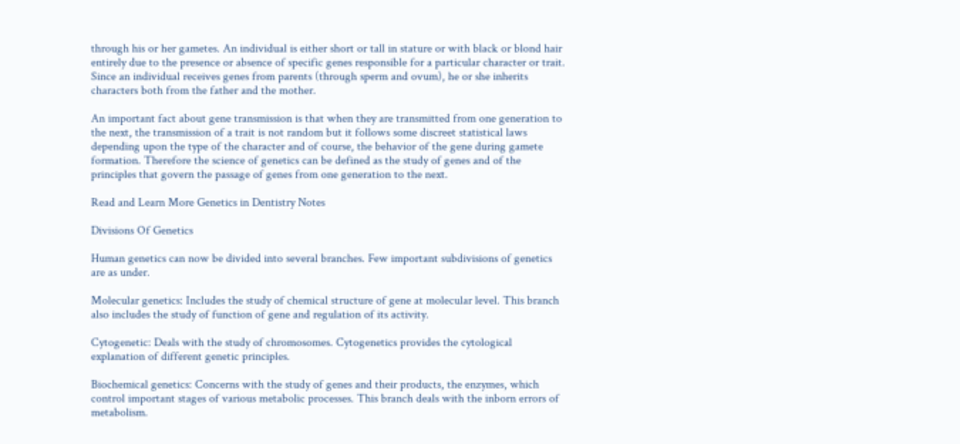through his or her gametes. An individual is either short or tall in stature or with black or blond hair entirely due to the presence or absence of specific genes responsible for a particular character or trait. Since an individual receives genes from parents (through sperm and ovum), he or she inherits characters both from the father and the mother.

An important fact about gene transmission is that when they are transmitted from one generation to the next, the transmission of a trait is not random but it follows some discreet statistical laws depending upon the type of the character and of course, the behavior of the gene during gamete formation. Therefore the science of genetics can be defined as the study of genes and of the principles that govern the passage of genes from one generation to the next.

Read and Learn More Genetics in Dentistry Notes

Divisions Of Genetics

Human genetics can now be divided into several branches. Few important subdivisions of genetics are as under.

Molecular genetics: Includes the study of chemical structure of gene at molecular level. This branch also includes the study of function of gene and regulation of its activity.

Cytogenetic: Deals with the study of chromosomes. Cytogenetics provides the cytological explanation of different genetic principles.

Biochemical genetics: Concerns with the study of genes and their products, the enzymes, which control important stages of various metabolic processes. This branch deals with the inborn errors of metabolism.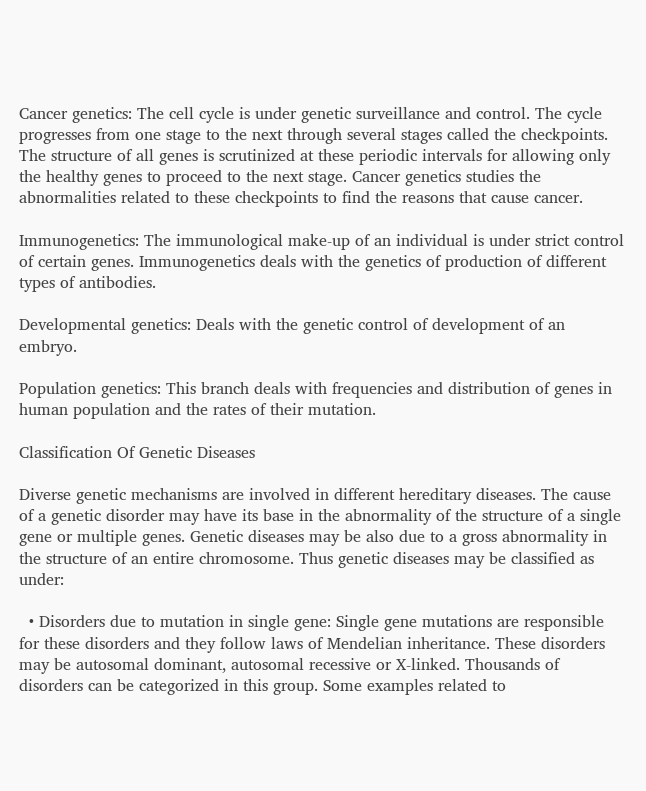Cancer genetics: The cell cycle is under genetic surveillance and control. The cycle progresses from one stage to the next through several stages called the checkpoints. The structure of all genes is scrutinized at these periodic intervals for allowing only the healthy genes to proceed to the next stage. Cancer genetics studies the abnormalities related to these checkpoints to find the reasons that cause cancer.

Immunogenetics: The immunological make-up of an individual is under strict control of certain genes. Immunogenetics deals with the genetics of production of different types of antibodies.

Developmental genetics: Deals with the genetic control of development of an embryo.

Population genetics: This branch deals with frequencies and distribution of genes in human population and the rates of their mutation.

Classification Of Genetic Diseases

Diverse genetic mechanisms are involved in different hereditary diseases. The cause of a genetic disorder may have its base in the abnormality of the structure of a single gene or multiple genes. Genetic diseases may be also due to a gross abnormality in the structure of an entire chromosome. Thus genetic diseases may be classified as under:

  • Disorders due to mutation in single gene: Single gene mutations are responsible for these disorders and they follow laws of Mendelian inheritance. These disorders may be autosomal dominant, autosomal recessive or X-linked. Thousands of disorders can be categorized in this group. Some examples related to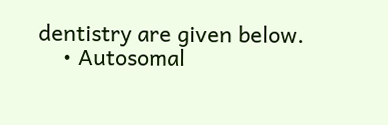dentistry are given below.
    • Autosomal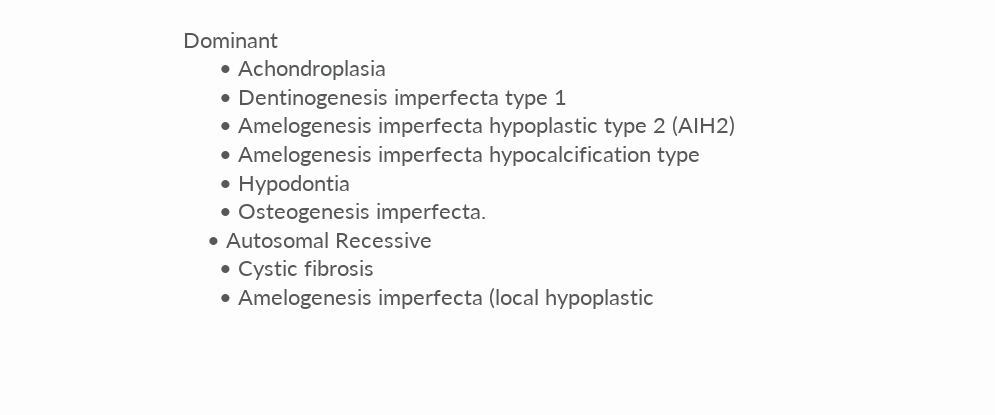Dominant
      • Achondroplasia
      • Dentinogenesis imperfecta type 1
      • Amelogenesis imperfecta hypoplastic type 2 (AIH2)
      • Amelogenesis imperfecta hypocalcification type
      • Hypodontia
      • Osteogenesis imperfecta.
    • Autosomal Recessive
      • Cystic fibrosis
      • Amelogenesis imperfecta (local hypoplastic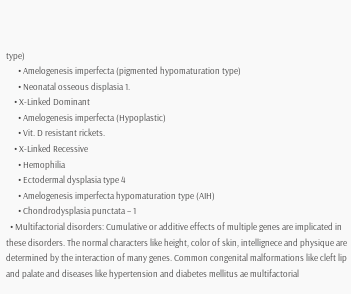type)
      • Amelogenesis imperfecta (pigmented hypomaturation type)
      • Neonatal osseous displasia 1.
    • X-Linked Dominant
      • Amelogenesis imperfecta (Hypoplastic)
      • Vit. D resistant rickets.
    • X-Linked Recessive
      • Hemophilia
      • Ectodermal dysplasia type 4
      • Amelogenesis imperfecta hypomaturation type (AIH)
      • Chondrodysplasia punctata – 1
  • Multifactorial disorders: Cumulative or additive effects of multiple genes are implicated in these disorders. The normal characters like height, color of skin, intellignece and physique are determined by the interaction of many genes. Common congenital malformations like cleft lip and palate and diseases like hypertension and diabetes mellitus ae multifactorial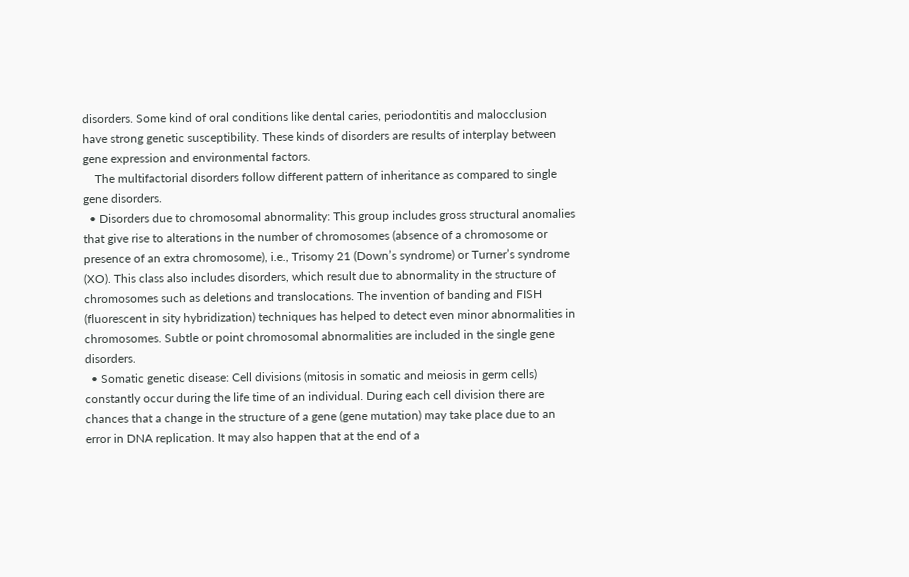disorders. Some kind of oral conditions like dental caries, periodontitis and malocclusion have strong genetic susceptibility. These kinds of disorders are results of interplay between gene expression and environmental factors.
    The multifactorial disorders follow different pattern of inheritance as compared to single gene disorders.
  • Disorders due to chromosomal abnormality: This group includes gross structural anomalies that give rise to alterations in the number of chromosomes (absence of a chromosome or presence of an extra chromosome), i.e., Trisomy 21 (Down’s syndrome) or Turner’s syndrome (XO). This class also includes disorders, which result due to abnormality in the structure of chromosomes such as deletions and translocations. The invention of banding and FISH (fluorescent in sity hybridization) techniques has helped to detect even minor abnormalities in chromosomes. Subtle or point chromosomal abnormalities are included in the single gene disorders.
  • Somatic genetic disease: Cell divisions (mitosis in somatic and meiosis in germ cells) constantly occur during the life time of an individual. During each cell division there are chances that a change in the structure of a gene (gene mutation) may take place due to an error in DNA replication. It may also happen that at the end of a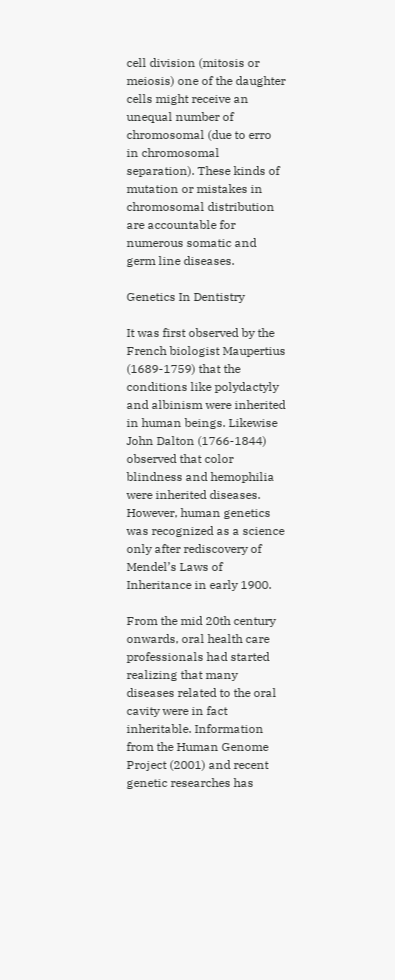cell division (mitosis or meiosis) one of the daughter cells might receive an unequal number of chromosomal (due to erro in chromosomal separation). These kinds of mutation or mistakes in chromosomal distribution are accountable for numerous somatic and germ line diseases.

Genetics In Dentistry

It was first observed by the French biologist Maupertius (1689-1759) that the conditions like polydactyly and albinism were inherited in human beings. Likewise John Dalton (1766-1844) observed that color blindness and hemophilia were inherited diseases. However, human genetics was recognized as a science only after rediscovery of Mendel’s Laws of Inheritance in early 1900.

From the mid 20th century onwards, oral health care professionals had started realizing that many diseases related to the oral cavity were in fact inheritable. Information from the Human Genome Project (2001) and recent genetic researches has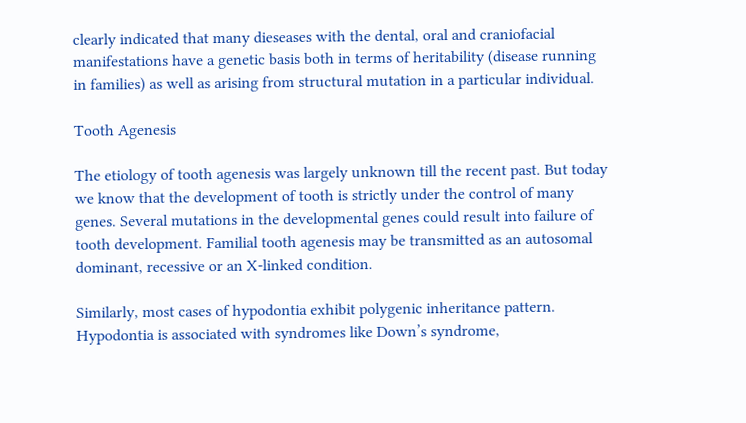clearly indicated that many dieseases with the dental, oral and craniofacial manifestations have a genetic basis both in terms of heritability (disease running in families) as well as arising from structural mutation in a particular individual.

Tooth Agenesis

The etiology of tooth agenesis was largely unknown till the recent past. But today we know that the development of tooth is strictly under the control of many genes. Several mutations in the developmental genes could result into failure of tooth development. Familial tooth agenesis may be transmitted as an autosomal dominant, recessive or an X-linked condition.

Similarly, most cases of hypodontia exhibit polygenic inheritance pattern. Hypodontia is associated with syndromes like Down’s syndrome,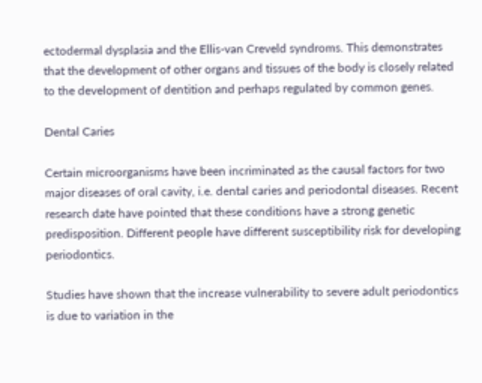ectodermal dysplasia and the Ellis-van Creveld syndroms. This demonstrates that the development of other organs and tissues of the body is closely related to the development of dentition and perhaps regulated by common genes.

Dental Caries

Certain microorganisms have been incriminated as the causal factors for two major diseases of oral cavity, i.e. dental caries and periodontal diseases. Recent research date have pointed that these conditions have a strong genetic predisposition. Different people have different susceptibility risk for developing periodontics.

Studies have shown that the increase vulnerability to severe adult periodontics is due to variation in the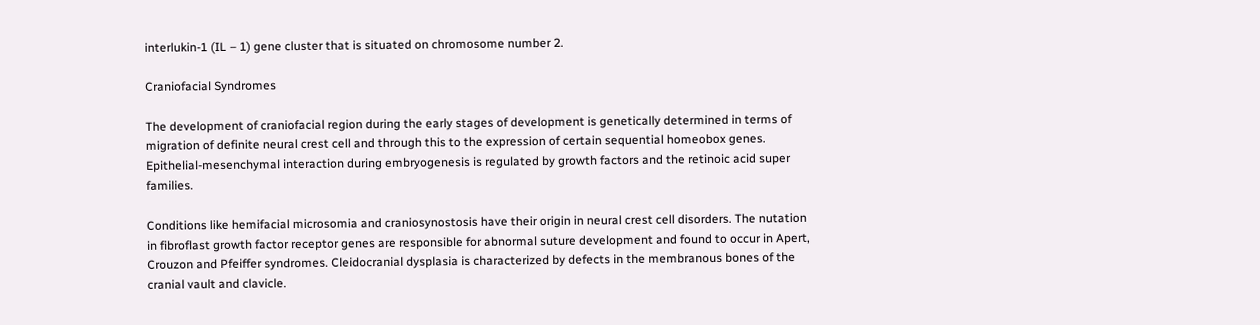interlukin-1 (IL – 1) gene cluster that is situated on chromosome number 2.

Craniofacial Syndromes

The development of craniofacial region during the early stages of development is genetically determined in terms of migration of definite neural crest cell and through this to the expression of certain sequential homeobox genes. Epithelial-mesenchymal interaction during embryogenesis is regulated by growth factors and the retinoic acid super families.

Conditions like hemifacial microsomia and craniosynostosis have their origin in neural crest cell disorders. The nutation in fibroflast growth factor receptor genes are responsible for abnormal suture development and found to occur in Apert, Crouzon and Pfeiffer syndromes. Cleidocranial dysplasia is characterized by defects in the membranous bones of the cranial vault and clavicle.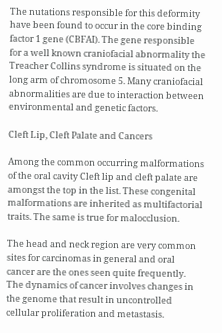The nutations responsible for this deformity have been found to occur in the core binding factor 1 gene (CBFAI). The gene responsible for a well known craniofacial abnormality the Treacher Collins syndrome is situated on the long arm of chromosome 5. Many craniofacial abnormalities are due to interaction between environmental and genetic factors.

Cleft Lip, Cleft Palate and Cancers

Among the common occurring malformations of the oral cavity Cleft lip and cleft palate are amongst the top in the list. These congenital malformations are inherited as multifactorial traits. The same is true for malocclusion.

The head and neck region are very common sites for carcinomas in general and oral cancer are the ones seen quite frequently. The dynamics of cancer involves changes in the genome that result in uncontrolled cellular proliferation and metastasis.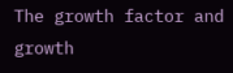The growth factor and growth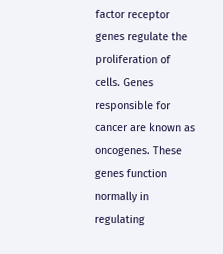factor receptor genes regulate the proliferation of cells. Genes responsible for cancer are known as oncogenes. These genes function normally in regulating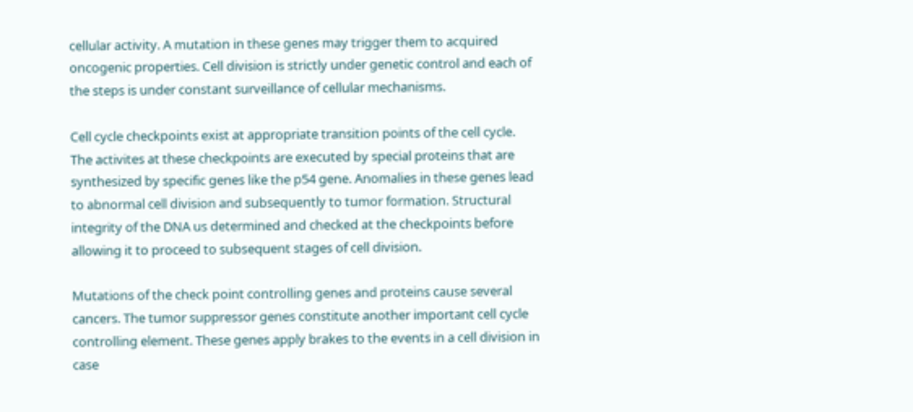cellular activity. A mutation in these genes may trigger them to acquired oncogenic properties. Cell division is strictly under genetic control and each of the steps is under constant surveillance of cellular mechanisms.

Cell cycle checkpoints exist at appropriate transition points of the cell cycle. The activites at these checkpoints are executed by special proteins that are synthesized by specific genes like the p54 gene. Anomalies in these genes lead to abnormal cell division and subsequently to tumor formation. Structural integrity of the DNA us determined and checked at the checkpoints before allowing it to proceed to subsequent stages of cell division.

Mutations of the check point controlling genes and proteins cause several cancers. The tumor suppressor genes constitute another important cell cycle controlling element. These genes apply brakes to the events in a cell division in case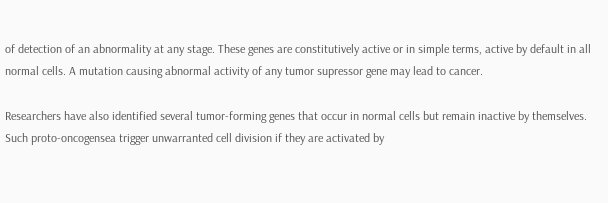of detection of an abnormality at any stage. These genes are constitutively active or in simple terms, active by default in all normal cells. A mutation causing abnormal activity of any tumor supressor gene may lead to cancer.

Researchers have also identified several tumor-forming genes that occur in normal cells but remain inactive by themselves. Such proto-oncogensea trigger unwarranted cell division if they are activated by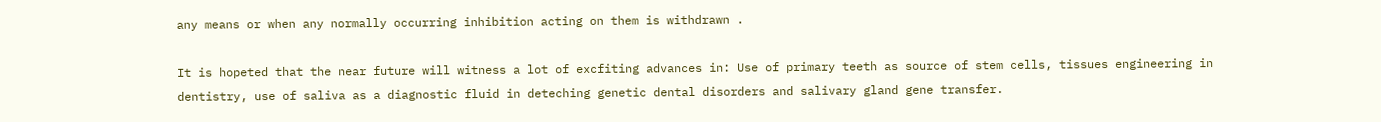any means or when any normally occurring inhibition acting on them is withdrawn .

It is hopeted that the near future will witness a lot of excfiting advances in: Use of primary teeth as source of stem cells, tissues engineering in dentistry, use of saliva as a diagnostic fluid in deteching genetic dental disorders and salivary gland gene transfer.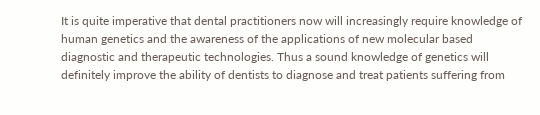It is quite imperative that dental practitioners now will increasingly require knowledge of human genetics and the awareness of the applications of new molecular based diagnostic and therapeutic technologies. Thus a sound knowledge of genetics will definitely improve the ability of dentists to diagnose and treat patients suffering from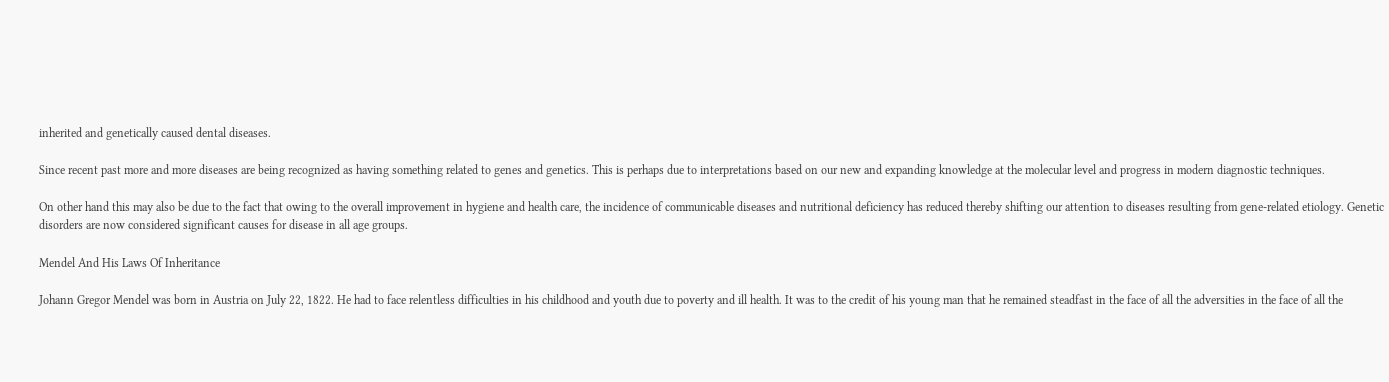inherited and genetically caused dental diseases.

Since recent past more and more diseases are being recognized as having something related to genes and genetics. This is perhaps due to interpretations based on our new and expanding knowledge at the molecular level and progress in modern diagnostic techniques.

On other hand this may also be due to the fact that owing to the overall improvement in hygiene and health care, the incidence of communicable diseases and nutritional deficiency has reduced thereby shifting our attention to diseases resulting from gene-related etiology. Genetic disorders are now considered significant causes for disease in all age groups.

Mendel And His Laws Of Inheritance

Johann Gregor Mendel was born in Austria on July 22, 1822. He had to face relentless difficulties in his childhood and youth due to poverty and ill health. It was to the credit of his young man that he remained steadfast in the face of all the adversities in the face of all the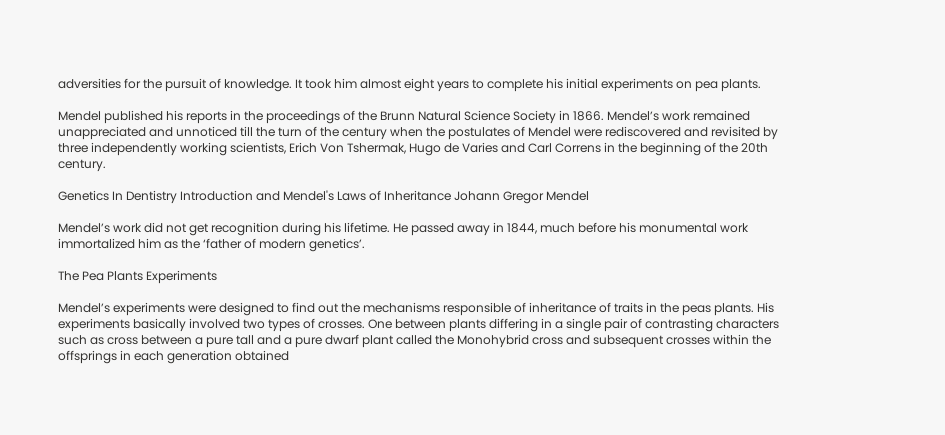adversities for the pursuit of knowledge. It took him almost eight years to complete his initial experiments on pea plants.

Mendel published his reports in the proceedings of the Brunn Natural Science Society in 1866. Mendel’s work remained unappreciated and unnoticed till the turn of the century when the postulates of Mendel were rediscovered and revisited by three independently working scientists, Erich Von Tshermak, Hugo de Varies and Carl Correns in the beginning of the 20th century.

Genetics In Dentistry Introduction and Mendel's Laws of Inheritance Johann Gregor Mendel

Mendel’s work did not get recognition during his lifetime. He passed away in 1844, much before his monumental work immortalized him as the ‘father of modern genetics’.

The Pea Plants Experiments

Mendel’s experiments were designed to find out the mechanisms responsible of inheritance of traits in the peas plants. His experiments basically involved two types of crosses. One between plants differing in a single pair of contrasting characters such as cross between a pure tall and a pure dwarf plant called the Monohybrid cross and subsequent crosses within the offsprings in each generation obtained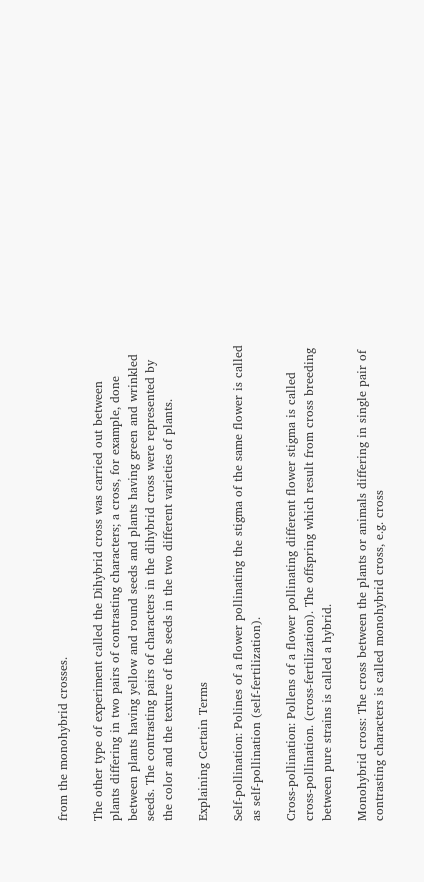from the monohybrid crosses.

The other type of experiment called the Dihybrid cross was carried out between plants differing in two pairs of contrasting characters; a cross, for example, done between plants having yellow and round seeds and plants having green and wrinkled seeds. The contrasting pairs of characters in the dihybrid cross were represented by the color and the texture of the seeds in the two different varieties of plants.

Explaining Certain Terms

Self-pollination: Polines of a flower pollinating the stigma of the same flower is called as self-pollination (self-fertilization).

Cross-pollination: Pollens of a flower pollinating different flower stigma is called cross-pollination. (cross-fertilization). The offspring which result from cross breeding between pure strains is called a hybrid.

Monohybrid cross: The cross between the plants or animals differing in single pair of contrasting characters is called monohybrid cross, e.g. cross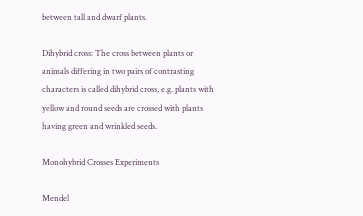between tall and dwarf plants.

Dihybrid cross: The cross between plants or animals differing in two pairs of contrasting characters is called dihybrid cross, e.g. plants with yellow and round seeds are crossed with plants having green and wrinkled seeds.

Monohybrid Crosses Experiments

Mendel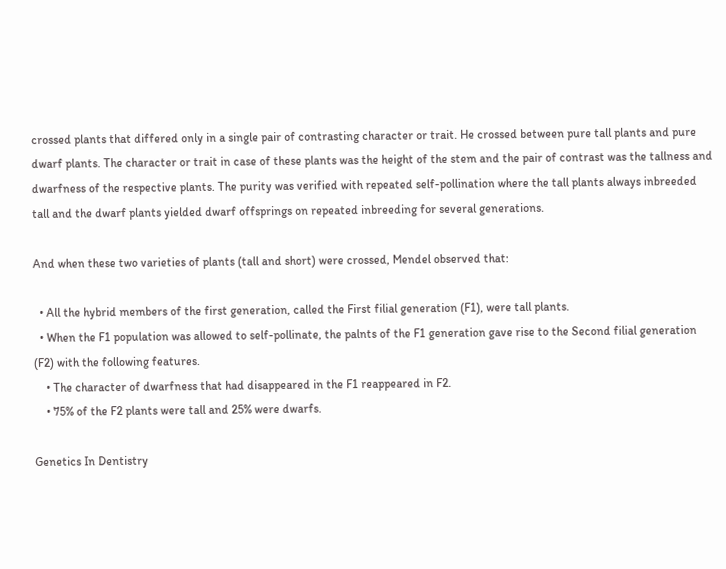crossed plants that differed only in a single pair of contrasting character or trait. He crossed between pure tall plants and pure dwarf plants. The character or trait in case of these plants was the height of the stem and the pair of contrast was the tallness and dwarfness of the respective plants. The purity was verified with repeated self-pollination where the tall plants always inbreeded tall and the dwarf plants yielded dwarf offsprings on repeated inbreeding for several generations.

And when these two varieties of plants (tall and short) were crossed, Mendel observed that:

  • All the hybrid members of the first generation, called the First filial generation (F1), were tall plants.
  • When the F1 population was allowed to self-pollinate, the palnts of the F1 generation gave rise to the Second filial generation (F2) with the following features.
    • The character of dwarfness that had disappeared in the F1 reappeared in F2.
    • 75% of the F2 plants were tall and 25% were dwarfs.

Genetics In Dentistry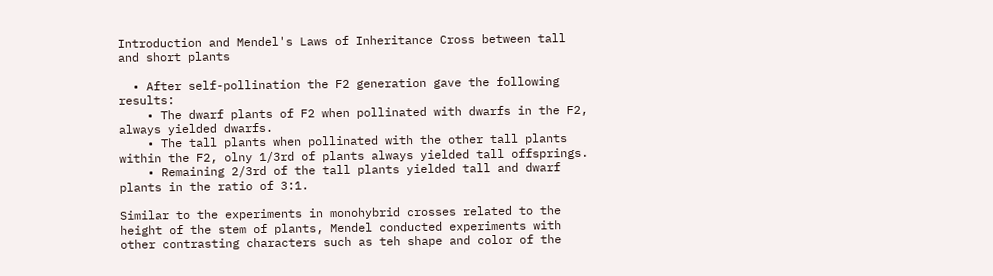Introduction and Mendel's Laws of Inheritance Cross between tall and short plants

  • After self-pollination the F2 generation gave the following results:
    • The dwarf plants of F2 when pollinated with dwarfs in the F2, always yielded dwarfs.
    • The tall plants when pollinated with the other tall plants within the F2, olny 1/3rd of plants always yielded tall offsprings.
    • Remaining 2/3rd of the tall plants yielded tall and dwarf plants in the ratio of 3:1.

Similar to the experiments in monohybrid crosses related to the height of the stem of plants, Mendel conducted experiments with other contrasting characters such as teh shape and color of the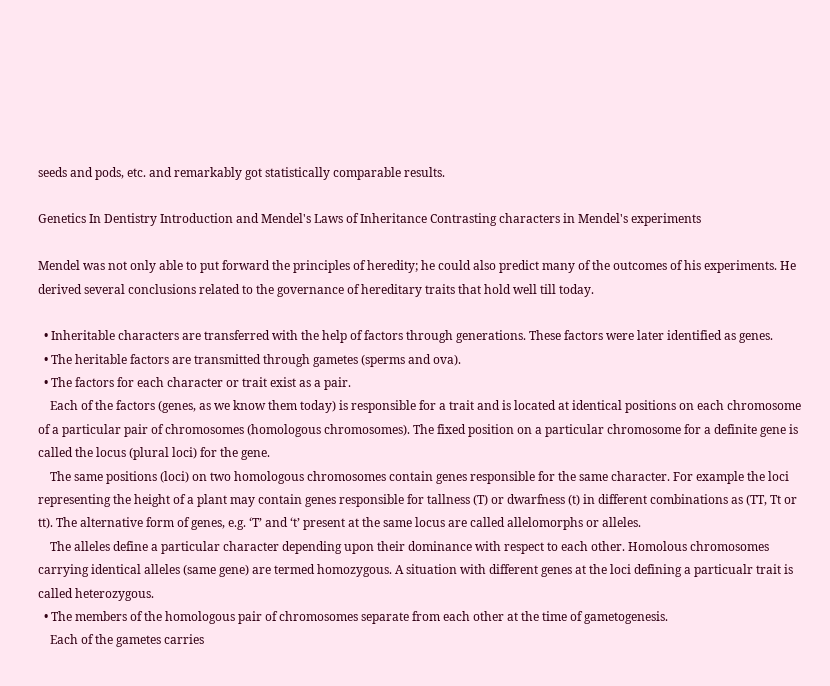seeds and pods, etc. and remarkably got statistically comparable results.

Genetics In Dentistry Introduction and Mendel's Laws of Inheritance Contrasting characters in Mendel's experiments

Mendel was not only able to put forward the principles of heredity; he could also predict many of the outcomes of his experiments. He derived several conclusions related to the governance of hereditary traits that hold well till today.

  • Inheritable characters are transferred with the help of factors through generations. These factors were later identified as genes.
  • The heritable factors are transmitted through gametes (sperms and ova).
  • The factors for each character or trait exist as a pair.
    Each of the factors (genes, as we know them today) is responsible for a trait and is located at identical positions on each chromosome of a particular pair of chromosomes (homologous chromosomes). The fixed position on a particular chromosome for a definite gene is called the locus (plural loci) for the gene.
    The same positions (loci) on two homologous chromosomes contain genes responsible for the same character. For example the loci representing the height of a plant may contain genes responsible for tallness (T) or dwarfness (t) in different combinations as (TT, Tt or tt). The alternative form of genes, e.g. ‘T’ and ‘t’ present at the same locus are called allelomorphs or alleles.
    The alleles define a particular character depending upon their dominance with respect to each other. Homolous chromosomes carrying identical alleles (same gene) are termed homozygous. A situation with different genes at the loci defining a particualr trait is called heterozygous.
  • The members of the homologous pair of chromosomes separate from each other at the time of gametogenesis.
    Each of the gametes carries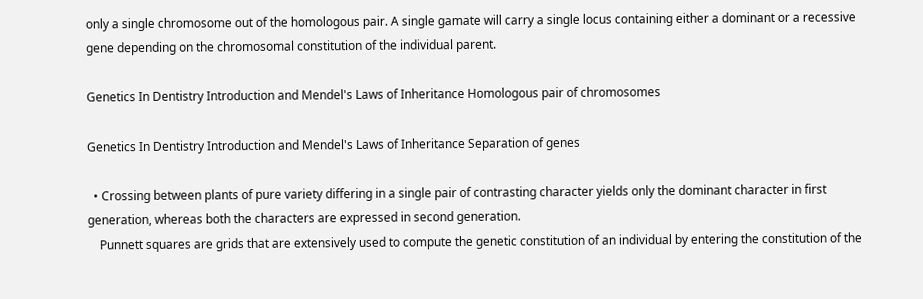only a single chromosome out of the homologous pair. A single gamate will carry a single locus containing either a dominant or a recessive gene depending on the chromosomal constitution of the individual parent.

Genetics In Dentistry Introduction and Mendel's Laws of Inheritance Homologous pair of chromosomes

Genetics In Dentistry Introduction and Mendel's Laws of Inheritance Separation of genes

  • Crossing between plants of pure variety differing in a single pair of contrasting character yields only the dominant character in first generation, whereas both the characters are expressed in second generation.
    Punnett squares are grids that are extensively used to compute the genetic constitution of an individual by entering the constitution of the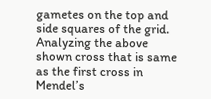gametes on the top and side squares of the grid. Analyzing the above shown cross that is same as the first cross in Mendel’s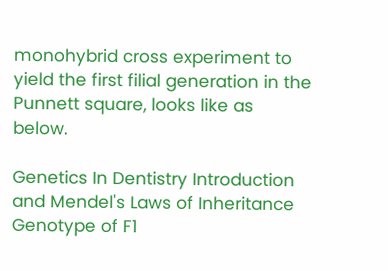monohybrid cross experiment to yield the first filial generation in the Punnett square, looks like as below.

Genetics In Dentistry Introduction and Mendel's Laws of Inheritance Genotype of F1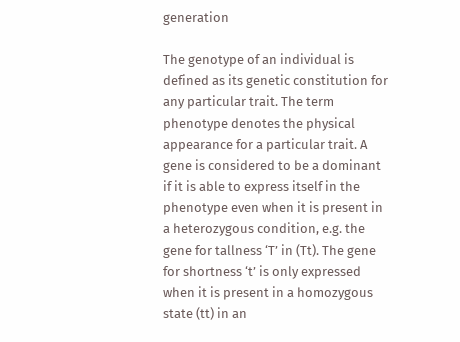generation

The genotype of an individual is defined as its genetic constitution for any particular trait. The term phenotype denotes the physical appearance for a particular trait. A gene is considered to be a dominant if it is able to express itself in the phenotype even when it is present in a heterozygous condition, e.g. the gene for tallness ‘T’ in (Tt). The gene for shortness ‘t’ is only expressed when it is present in a homozygous state (tt) in an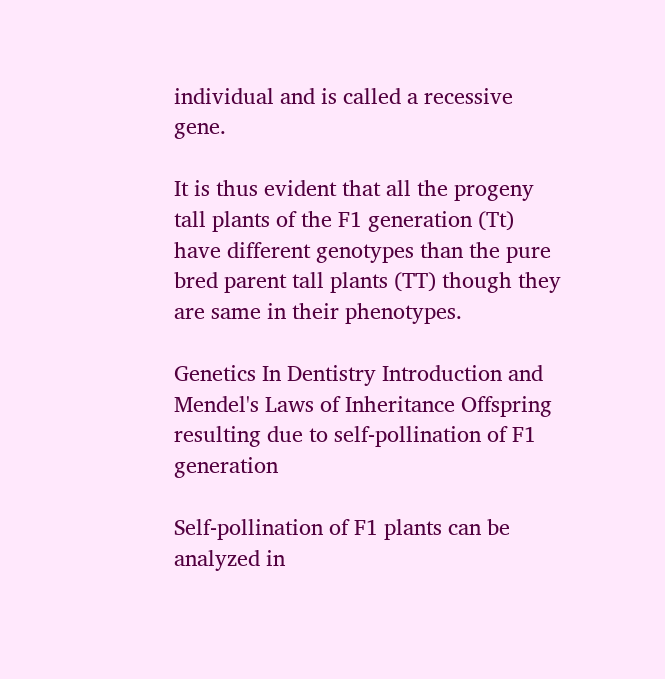individual and is called a recessive gene.

It is thus evident that all the progeny tall plants of the F1 generation (Tt) have different genotypes than the pure bred parent tall plants (TT) though they are same in their phenotypes.

Genetics In Dentistry Introduction and Mendel's Laws of Inheritance Offspring resulting due to self-pollination of F1 generation

Self-pollination of F1 plants can be analyzed in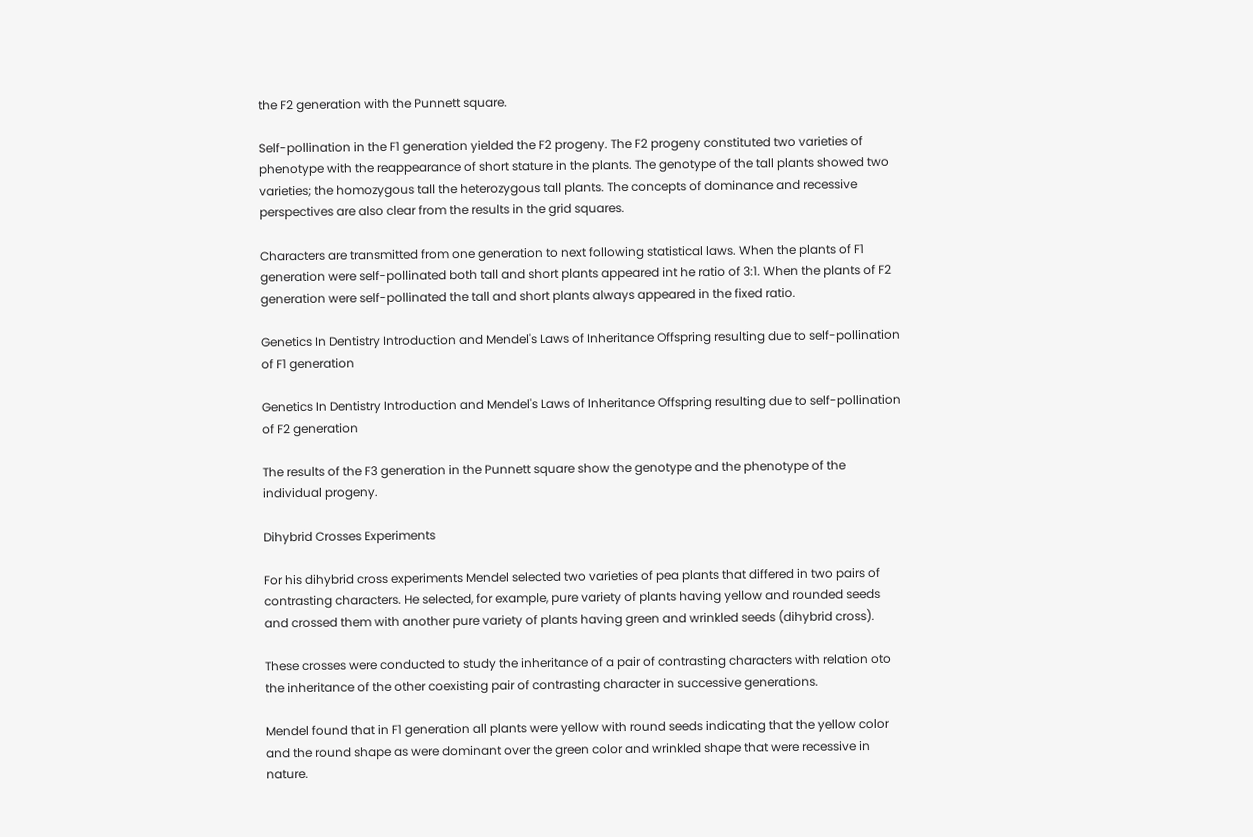the F2 generation with the Punnett square.

Self-pollination in the F1 generation yielded the F2 progeny. The F2 progeny constituted two varieties of phenotype with the reappearance of short stature in the plants. The genotype of the tall plants showed two varieties; the homozygous tall the heterozygous tall plants. The concepts of dominance and recessive perspectives are also clear from the results in the grid squares.

Characters are transmitted from one generation to next following statistical laws. When the plants of F1 generation were self-pollinated both tall and short plants appeared int he ratio of 3:1. When the plants of F2 generation were self-pollinated the tall and short plants always appeared in the fixed ratio.

Genetics In Dentistry Introduction and Mendel's Laws of Inheritance Offspring resulting due to self-pollination of F1 generation

Genetics In Dentistry Introduction and Mendel's Laws of Inheritance Offspring resulting due to self-pollination of F2 generation

The results of the F3 generation in the Punnett square show the genotype and the phenotype of the individual progeny.

Dihybrid Crosses Experiments

For his dihybrid cross experiments Mendel selected two varieties of pea plants that differed in two pairs of contrasting characters. He selected, for example, pure variety of plants having yellow and rounded seeds and crossed them with another pure variety of plants having green and wrinkled seeds (dihybrid cross).

These crosses were conducted to study the inheritance of a pair of contrasting characters with relation oto the inheritance of the other coexisting pair of contrasting character in successive generations.

Mendel found that in F1 generation all plants were yellow with round seeds indicating that the yellow color and the round shape as were dominant over the green color and wrinkled shape that were recessive in nature.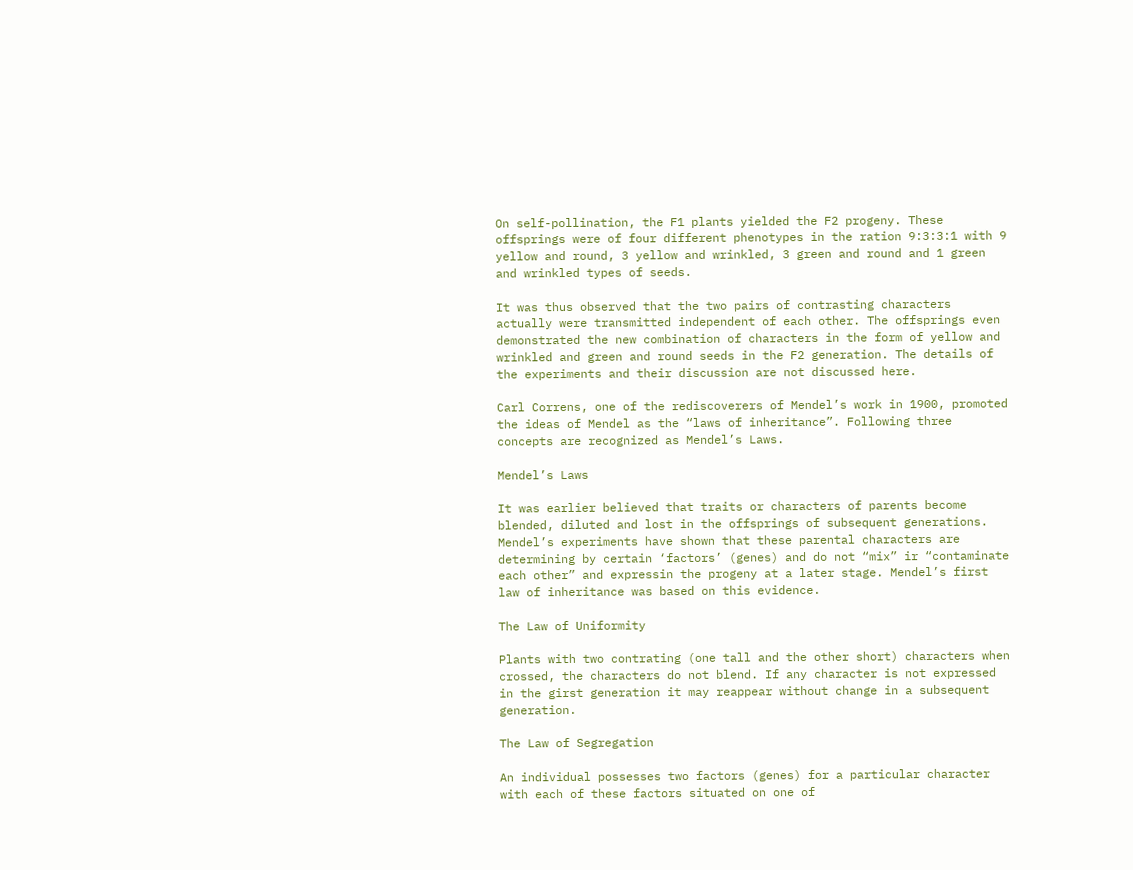On self-pollination, the F1 plants yielded the F2 progeny. These offsprings were of four different phenotypes in the ration 9:3:3:1 with 9 yellow and round, 3 yellow and wrinkled, 3 green and round and 1 green and wrinkled types of seeds.

It was thus observed that the two pairs of contrasting characters actually were transmitted independent of each other. The offsprings even demonstrated the new combination of characters in the form of yellow and wrinkled and green and round seeds in the F2 generation. The details of the experiments and their discussion are not discussed here.

Carl Correns, one of the rediscoverers of Mendel’s work in 1900, promoted the ideas of Mendel as the “laws of inheritance”. Following three concepts are recognized as Mendel’s Laws.

Mendel’s Laws

It was earlier believed that traits or characters of parents become blended, diluted and lost in the offsprings of subsequent generations. Mendel’s experiments have shown that these parental characters are determining by certain ‘factors’ (genes) and do not “mix” ir “contaminate each other” and expressin the progeny at a later stage. Mendel’s first law of inheritance was based on this evidence.

The Law of Uniformity

Plants with two contrating (one tall and the other short) characters when crossed, the characters do not blend. If any character is not expressed in the girst generation it may reappear without change in a subsequent generation.

The Law of Segregation

An individual possesses two factors (genes) for a particular character with each of these factors situated on one of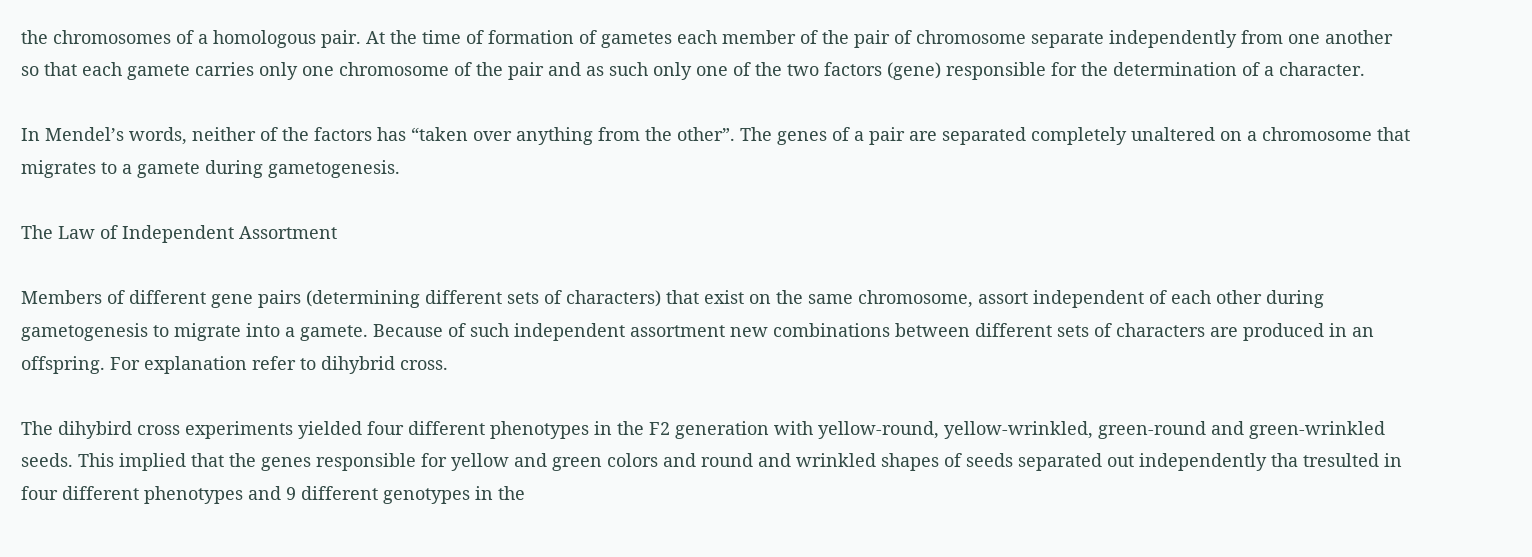the chromosomes of a homologous pair. At the time of formation of gametes each member of the pair of chromosome separate independently from one another so that each gamete carries only one chromosome of the pair and as such only one of the two factors (gene) responsible for the determination of a character.

In Mendel’s words, neither of the factors has “taken over anything from the other”. The genes of a pair are separated completely unaltered on a chromosome that migrates to a gamete during gametogenesis.

The Law of Independent Assortment

Members of different gene pairs (determining different sets of characters) that exist on the same chromosome, assort independent of each other during gametogenesis to migrate into a gamete. Because of such independent assortment new combinations between different sets of characters are produced in an offspring. For explanation refer to dihybrid cross.

The dihybird cross experiments yielded four different phenotypes in the F2 generation with yellow-round, yellow-wrinkled, green-round and green-wrinkled seeds. This implied that the genes responsible for yellow and green colors and round and wrinkled shapes of seeds separated out independently tha tresulted in four different phenotypes and 9 different genotypes in the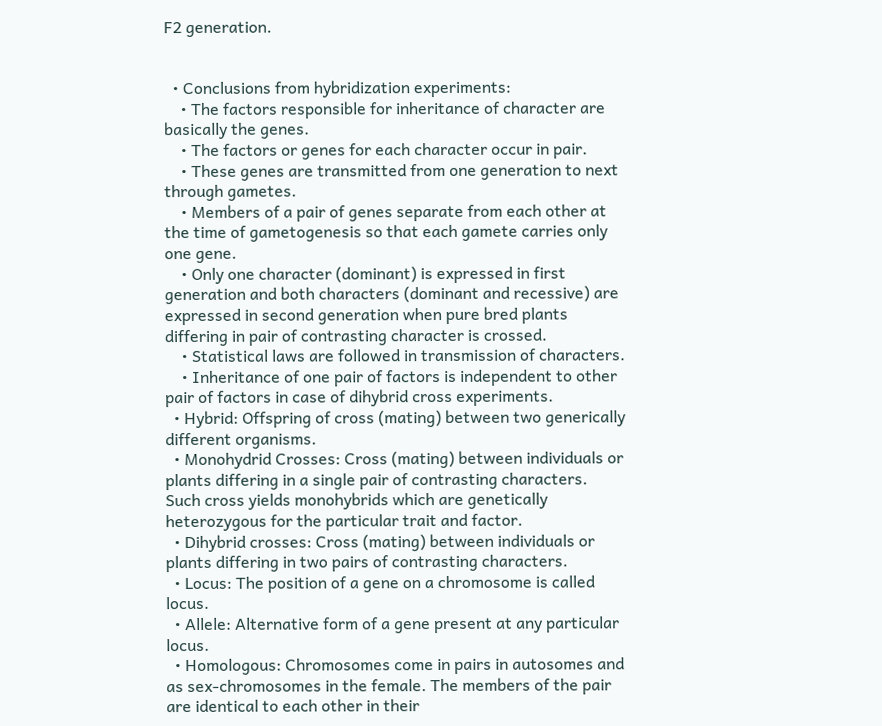F2 generation.


  • Conclusions from hybridization experiments:
    • The factors responsible for inheritance of character are basically the genes.
    • The factors or genes for each character occur in pair.
    • These genes are transmitted from one generation to next through gametes.
    • Members of a pair of genes separate from each other at the time of gametogenesis so that each gamete carries only one gene.
    • Only one character (dominant) is expressed in first generation and both characters (dominant and recessive) are expressed in second generation when pure bred plants differing in pair of contrasting character is crossed.
    • Statistical laws are followed in transmission of characters.
    • Inheritance of one pair of factors is independent to other pair of factors in case of dihybrid cross experiments.
  • Hybrid: Offspring of cross (mating) between two generically different organisms.
  • Monohydrid Crosses: Cross (mating) between individuals or plants differing in a single pair of contrasting characters. Such cross yields monohybrids which are genetically heterozygous for the particular trait and factor.
  • Dihybrid crosses: Cross (mating) between individuals or plants differing in two pairs of contrasting characters.
  • Locus: The position of a gene on a chromosome is called locus.
  • Allele: Alternative form of a gene present at any particular locus.
  • Homologous: Chromosomes come in pairs in autosomes and as sex-chromosomes in the female. The members of the pair are identical to each other in their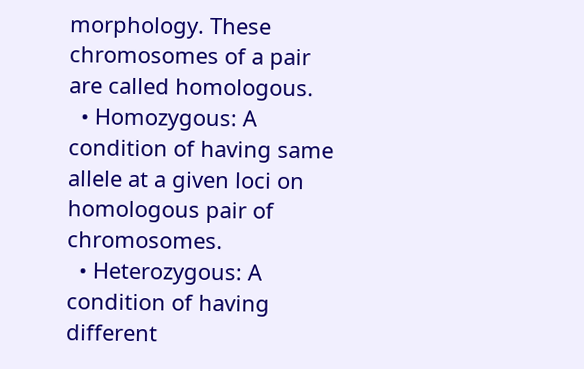morphology. These chromosomes of a pair are called homologous.
  • Homozygous: A condition of having same allele at a given loci on homologous pair of chromosomes.
  • Heterozygous: A condition of having different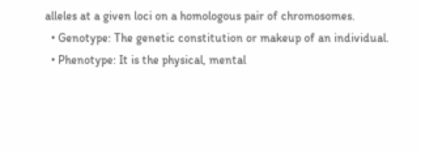alleles at a given loci on a homologous pair of chromosomes.
  • Genotype: The genetic constitution or makeup of an individual.
  • Phenotype: It is the physical, mental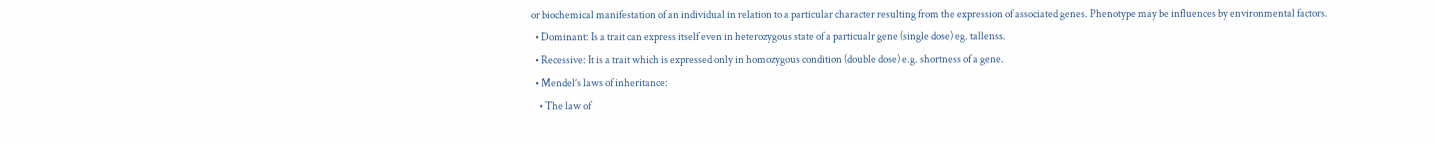or biochemical manifestation of an individual in relation to a particular character resulting from the expression of associated genes. Phenotype may be influences by environmental factors.
  • Dominant: Is a trait can express itself even in heterozygous state of a particualr gene (single dose) eg. tallenss.
  • Recessive: It is a trait which is expressed only in homozygous condition (double dose) e.g. shortness of a gene.
  • Mendel’s laws of inheritance:
    • The law of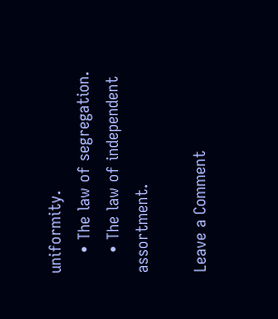uniformity.
    • The law of segregation.
    • The law of independent assortment.

Leave a Comment